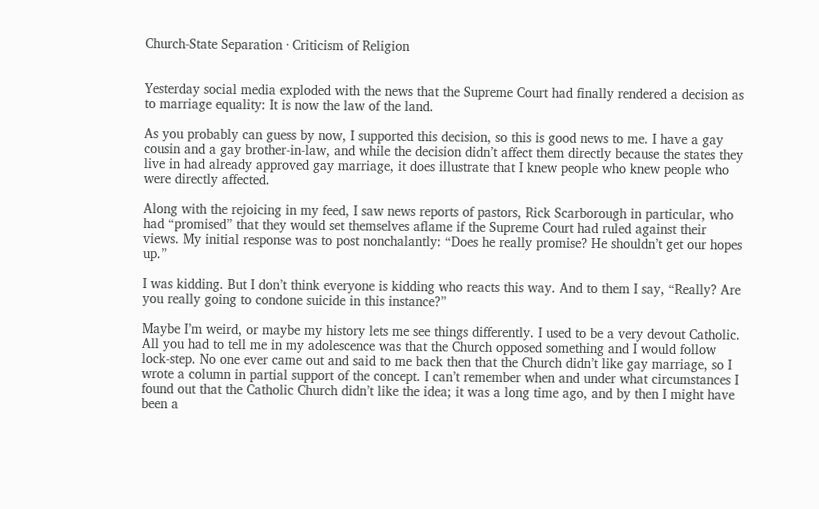Church-State Separation · Criticism of Religion


Yesterday social media exploded with the news that the Supreme Court had finally rendered a decision as to marriage equality: It is now the law of the land.

As you probably can guess by now, I supported this decision, so this is good news to me. I have a gay cousin and a gay brother-in-law, and while the decision didn’t affect them directly because the states they live in had already approved gay marriage, it does illustrate that I knew people who knew people who were directly affected.

Along with the rejoicing in my feed, I saw news reports of pastors, Rick Scarborough in particular, who had “promised” that they would set themselves aflame if the Supreme Court had ruled against their views. My initial response was to post nonchalantly: “Does he really promise? He shouldn’t get our hopes up.”

I was kidding. But I don’t think everyone is kidding who reacts this way. And to them I say, “Really? Are you really going to condone suicide in this instance?”

Maybe I’m weird, or maybe my history lets me see things differently. I used to be a very devout Catholic. All you had to tell me in my adolescence was that the Church opposed something and I would follow lock-step. No one ever came out and said to me back then that the Church didn’t like gay marriage, so I wrote a column in partial support of the concept. I can’t remember when and under what circumstances I found out that the Catholic Church didn’t like the idea; it was a long time ago, and by then I might have been a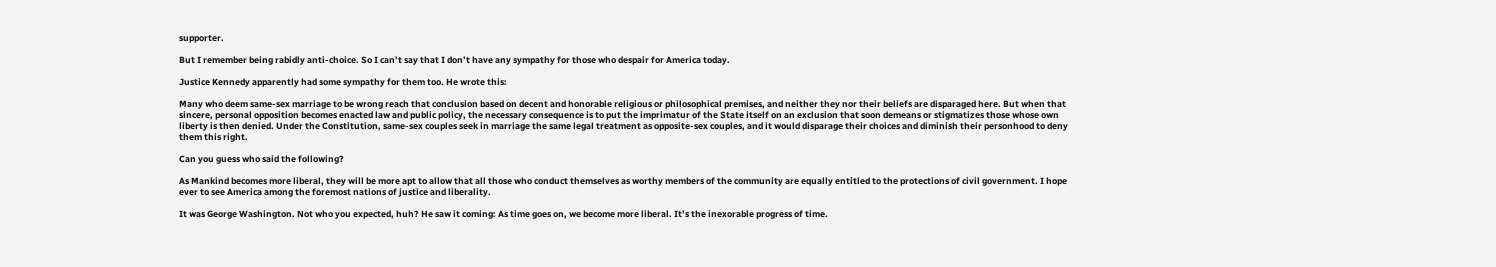supporter.

But I remember being rabidly anti-choice. So I can’t say that I don’t have any sympathy for those who despair for America today.

Justice Kennedy apparently had some sympathy for them too. He wrote this:

Many who deem same-sex marriage to be wrong reach that conclusion based on decent and honorable religious or philosophical premises, and neither they nor their beliefs are disparaged here. But when that sincere, personal opposition becomes enacted law and public policy, the necessary consequence is to put the imprimatur of the State itself on an exclusion that soon demeans or stigmatizes those whose own liberty is then denied. Under the Constitution, same-sex couples seek in marriage the same legal treatment as opposite-sex couples, and it would disparage their choices and diminish their personhood to deny them this right.

Can you guess who said the following?

As Mankind becomes more liberal, they will be more apt to allow that all those who conduct themselves as worthy members of the community are equally entitled to the protections of civil government. I hope ever to see America among the foremost nations of justice and liberality.

It was George Washington. Not who you expected, huh? He saw it coming: As time goes on, we become more liberal. It’s the inexorable progress of time.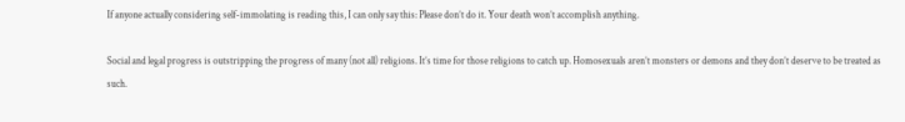If anyone actually considering self-immolating is reading this, I can only say this: Please don’t do it. Your death won’t accomplish anything.

Social and legal progress is outstripping the progress of many (not all) religions. It’s time for those religions to catch up. Homosexuals aren’t monsters or demons and they don’t deserve to be treated as such.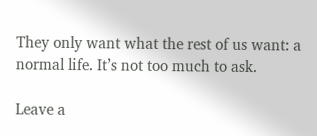They only want what the rest of us want: a normal life. It’s not too much to ask.

Leave a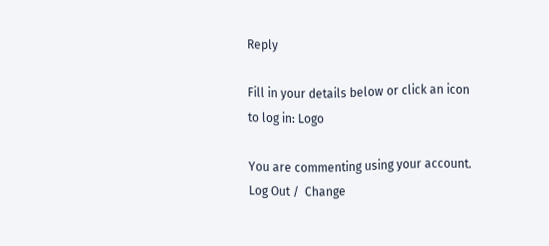Reply

Fill in your details below or click an icon to log in: Logo

You are commenting using your account. Log Out /  Change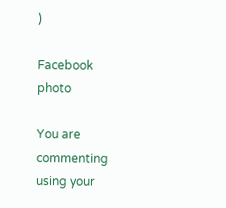)

Facebook photo

You are commenting using your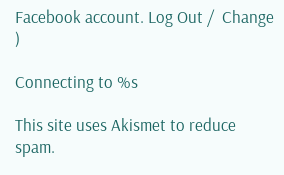Facebook account. Log Out /  Change )

Connecting to %s

This site uses Akismet to reduce spam.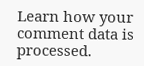Learn how your comment data is processed.